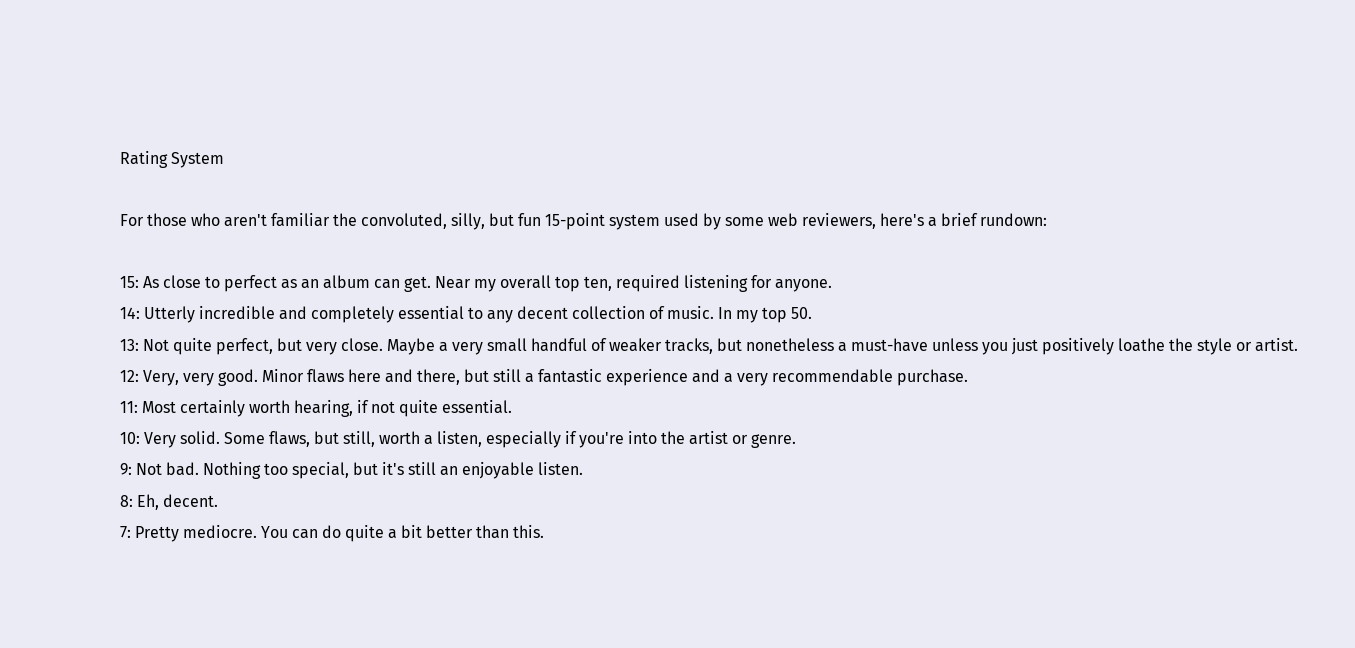Rating System

For those who aren't familiar the convoluted, silly, but fun 15-point system used by some web reviewers, here's a brief rundown:

15: As close to perfect as an album can get. Near my overall top ten, required listening for anyone.
14: Utterly incredible and completely essential to any decent collection of music. In my top 50.
13: Not quite perfect, but very close. Maybe a very small handful of weaker tracks, but nonetheless a must-have unless you just positively loathe the style or artist.
12: Very, very good. Minor flaws here and there, but still a fantastic experience and a very recommendable purchase.
11: Most certainly worth hearing, if not quite essential.
10: Very solid. Some flaws, but still, worth a listen, especially if you're into the artist or genre.
9: Not bad. Nothing too special, but it's still an enjoyable listen.
8: Eh, decent.
7: Pretty mediocre. You can do quite a bit better than this.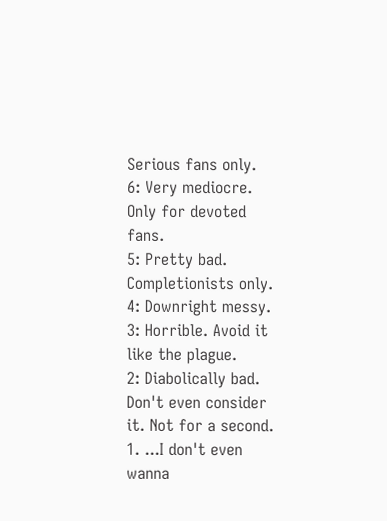Serious fans only.
6: Very mediocre. Only for devoted fans.
5: Pretty bad. Completionists only.
4: Downright messy.
3: Horrible. Avoid it like the plague.
2: Diabolically bad. Don't even consider it. Not for a second.
1. ...I don't even wanna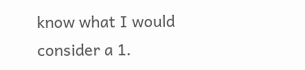know what I would consider a 1.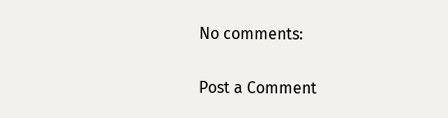No comments:

Post a Comment